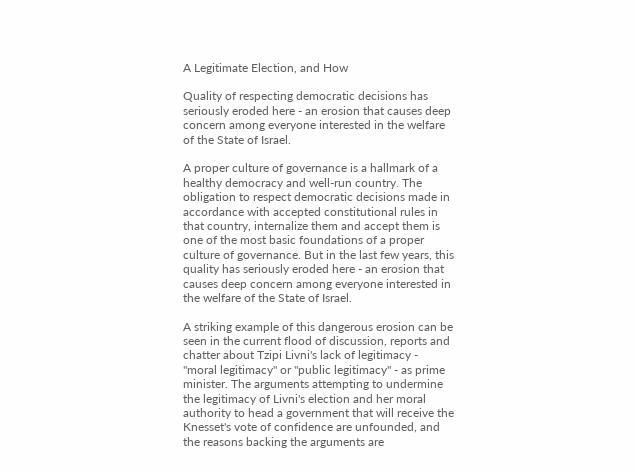A Legitimate Election, and How

Quality of respecting democratic decisions has seriously eroded here - an erosion that causes deep concern among everyone interested in the welfare of the State of Israel.

A proper culture of governance is a hallmark of a healthy democracy and well-run country. The obligation to respect democratic decisions made in accordance with accepted constitutional rules in that country, internalize them and accept them is one of the most basic foundations of a proper culture of governance. But in the last few years, this quality has seriously eroded here - an erosion that causes deep concern among everyone interested in the welfare of the State of Israel.

A striking example of this dangerous erosion can be seen in the current flood of discussion, reports and chatter about Tzipi Livni's lack of legitimacy - "moral legitimacy" or "public legitimacy" - as prime minister. The arguments attempting to undermine the legitimacy of Livni's election and her moral authority to head a government that will receive the Knesset's vote of confidence are unfounded, and the reasons backing the arguments are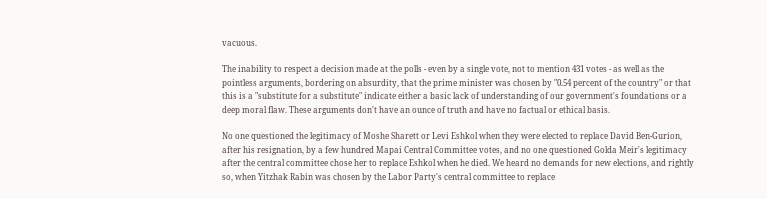vacuous.

The inability to respect a decision made at the polls - even by a single vote, not to mention 431 votes - as well as the pointless arguments, bordering on absurdity, that the prime minister was chosen by "0.54 percent of the country" or that this is a "substitute for a substitute" indicate either a basic lack of understanding of our government's foundations or a deep moral flaw. These arguments don't have an ounce of truth and have no factual or ethical basis.

No one questioned the legitimacy of Moshe Sharett or Levi Eshkol when they were elected to replace David Ben-Gurion, after his resignation, by a few hundred Mapai Central Committee votes, and no one questioned Golda Meir's legitimacy after the central committee chose her to replace Eshkol when he died. We heard no demands for new elections, and rightly so, when Yitzhak Rabin was chosen by the Labor Party's central committee to replace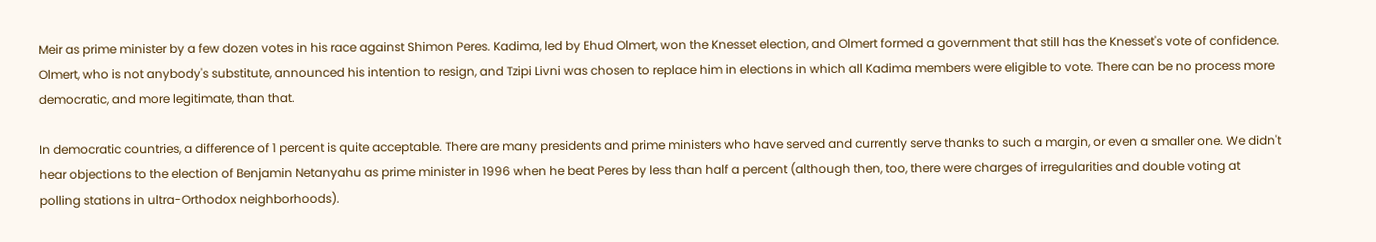Meir as prime minister by a few dozen votes in his race against Shimon Peres. Kadima, led by Ehud Olmert, won the Knesset election, and Olmert formed a government that still has the Knesset's vote of confidence. Olmert, who is not anybody's substitute, announced his intention to resign, and Tzipi Livni was chosen to replace him in elections in which all Kadima members were eligible to vote. There can be no process more democratic, and more legitimate, than that.

In democratic countries, a difference of 1 percent is quite acceptable. There are many presidents and prime ministers who have served and currently serve thanks to such a margin, or even a smaller one. We didn't hear objections to the election of Benjamin Netanyahu as prime minister in 1996 when he beat Peres by less than half a percent (although then, too, there were charges of irregularities and double voting at polling stations in ultra-Orthodox neighborhoods).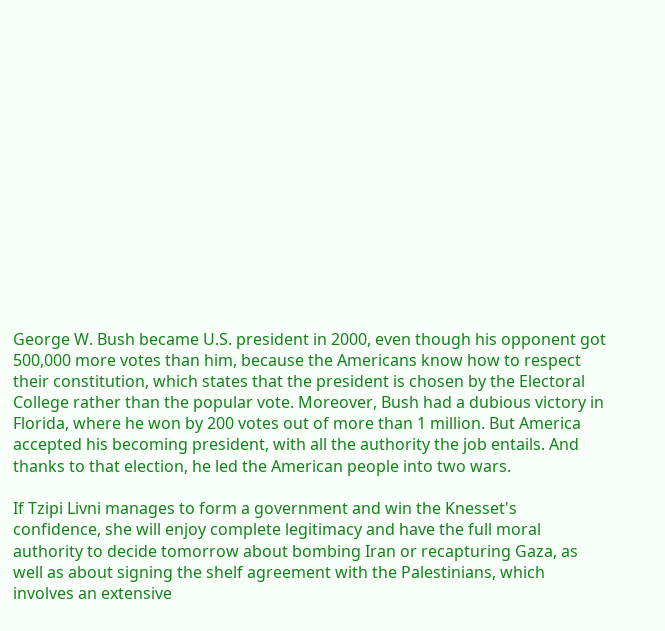George W. Bush became U.S. president in 2000, even though his opponent got 500,000 more votes than him, because the Americans know how to respect their constitution, which states that the president is chosen by the Electoral College rather than the popular vote. Moreover, Bush had a dubious victory in Florida, where he won by 200 votes out of more than 1 million. But America accepted his becoming president, with all the authority the job entails. And thanks to that election, he led the American people into two wars.

If Tzipi Livni manages to form a government and win the Knesset's confidence, she will enjoy complete legitimacy and have the full moral authority to decide tomorrow about bombing Iran or recapturing Gaza, as well as about signing the shelf agreement with the Palestinians, which involves an extensive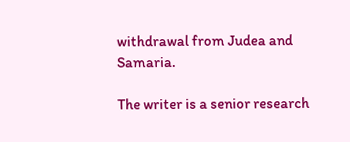withdrawal from Judea and Samaria.

The writer is a senior research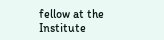fellow at the Institute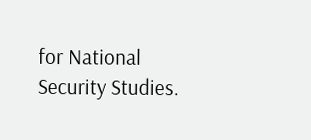for National Security Studies.